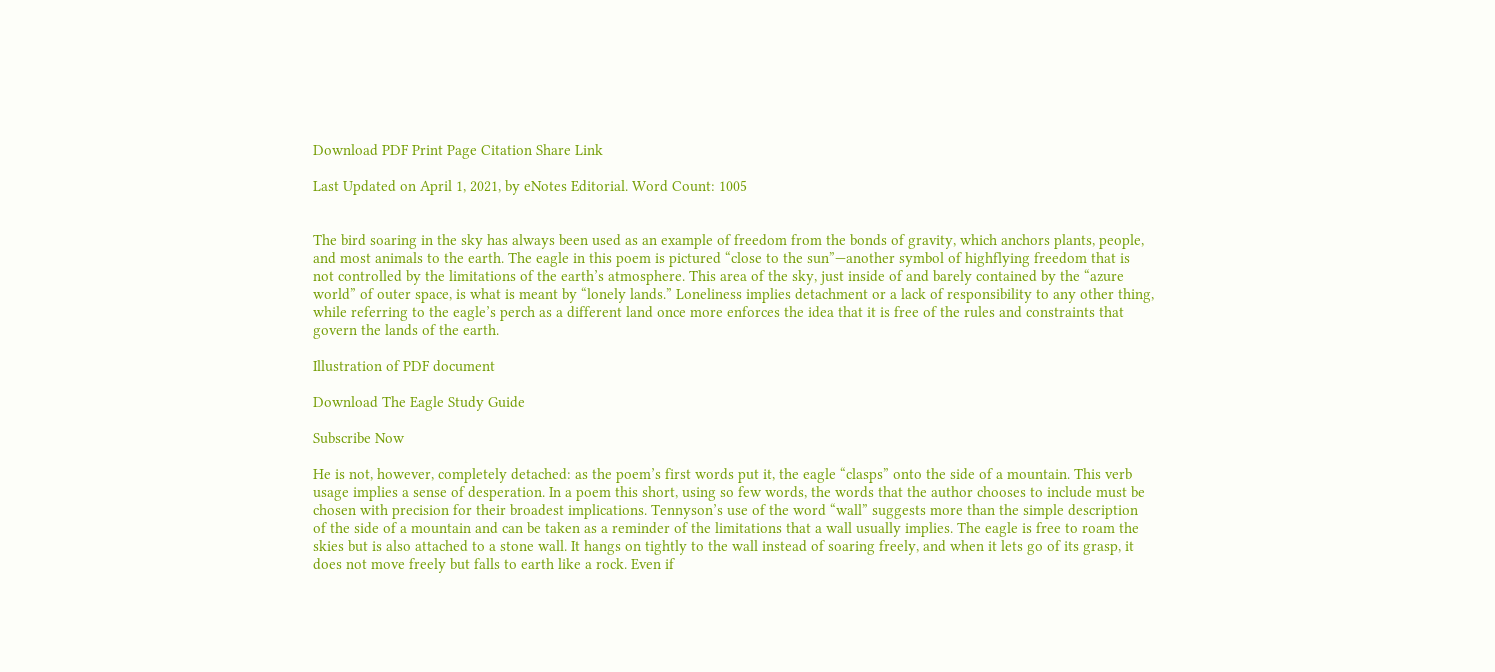Download PDF Print Page Citation Share Link

Last Updated on April 1, 2021, by eNotes Editorial. Word Count: 1005


The bird soaring in the sky has always been used as an example of freedom from the bonds of gravity, which anchors plants, people, and most animals to the earth. The eagle in this poem is pictured “close to the sun”—another symbol of highflying freedom that is not controlled by the limitations of the earth’s atmosphere. This area of the sky, just inside of and barely contained by the “azure world” of outer space, is what is meant by “lonely lands.” Loneliness implies detachment or a lack of responsibility to any other thing, while referring to the eagle’s perch as a different land once more enforces the idea that it is free of the rules and constraints that govern the lands of the earth.

Illustration of PDF document

Download The Eagle Study Guide

Subscribe Now

He is not, however, completely detached: as the poem’s first words put it, the eagle “clasps” onto the side of a mountain. This verb usage implies a sense of desperation. In a poem this short, using so few words, the words that the author chooses to include must be chosen with precision for their broadest implications. Tennyson’s use of the word “wall” suggests more than the simple description of the side of a mountain and can be taken as a reminder of the limitations that a wall usually implies. The eagle is free to roam the skies but is also attached to a stone wall. It hangs on tightly to the wall instead of soaring freely, and when it lets go of its grasp, it does not move freely but falls to earth like a rock. Even if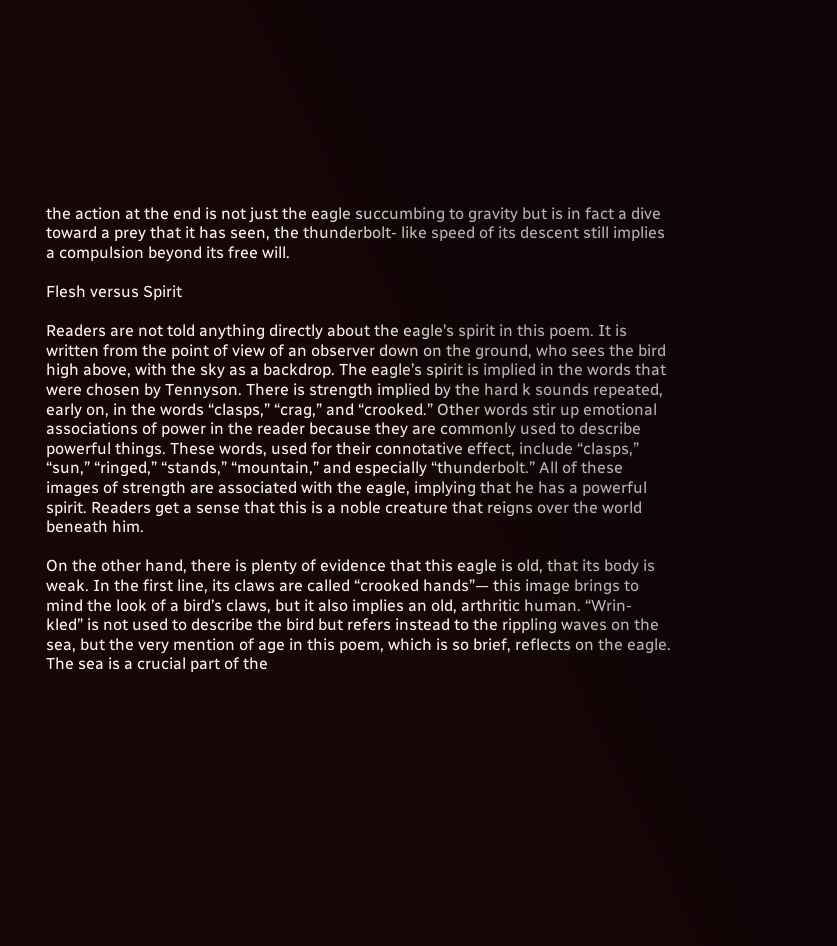the action at the end is not just the eagle succumbing to gravity but is in fact a dive toward a prey that it has seen, the thunderbolt- like speed of its descent still implies a compulsion beyond its free will.

Flesh versus Spirit

Readers are not told anything directly about the eagle’s spirit in this poem. It is written from the point of view of an observer down on the ground, who sees the bird high above, with the sky as a backdrop. The eagle’s spirit is implied in the words that were chosen by Tennyson. There is strength implied by the hard k sounds repeated, early on, in the words “clasps,” “crag,” and “crooked.” Other words stir up emotional associations of power in the reader because they are commonly used to describe powerful things. These words, used for their connotative effect, include “clasps,” “sun,” “ringed,” “stands,” “mountain,” and especially “thunderbolt.” All of these images of strength are associated with the eagle, implying that he has a powerful spirit. Readers get a sense that this is a noble creature that reigns over the world beneath him.

On the other hand, there is plenty of evidence that this eagle is old, that its body is weak. In the first line, its claws are called “crooked hands”— this image brings to mind the look of a bird’s claws, but it also implies an old, arthritic human. “Wrin- kled” is not used to describe the bird but refers instead to the rippling waves on the sea, but the very mention of age in this poem, which is so brief, reflects on the eagle. The sea is a crucial part of the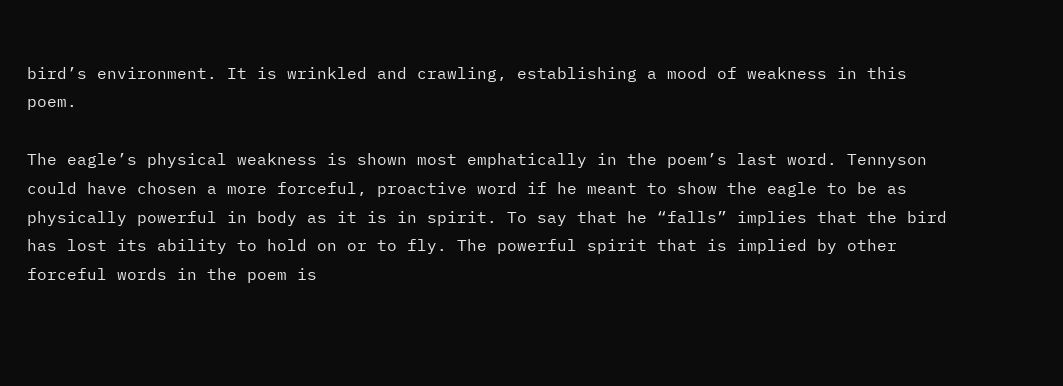bird’s environment. It is wrinkled and crawling, establishing a mood of weakness in this poem.

The eagle’s physical weakness is shown most emphatically in the poem’s last word. Tennyson could have chosen a more forceful, proactive word if he meant to show the eagle to be as physically powerful in body as it is in spirit. To say that he “falls” implies that the bird has lost its ability to hold on or to fly. The powerful spirit that is implied by other forceful words in the poem is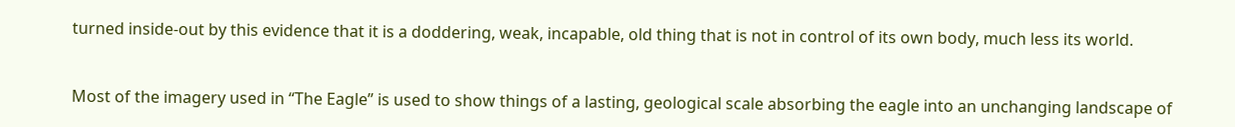turned inside-out by this evidence that it is a doddering, weak, incapable, old thing that is not in control of its own body, much less its world.


Most of the imagery used in “The Eagle” is used to show things of a lasting, geological scale absorbing the eagle into an unchanging landscape of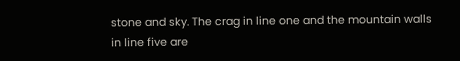stone and sky. The crag in line one and the mountain walls in line five are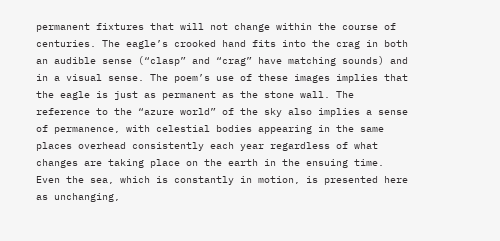permanent fixtures that will not change within the course of centuries. The eagle’s crooked hand fits into the crag in both an audible sense (“clasp” and “crag” have matching sounds) and in a visual sense. The poem’s use of these images implies that the eagle is just as permanent as the stone wall. The reference to the “azure world” of the sky also implies a sense of permanence, with celestial bodies appearing in the same places overhead consistently each year regardless of what changes are taking place on the earth in the ensuing time. Even the sea, which is constantly in motion, is presented here as unchanging,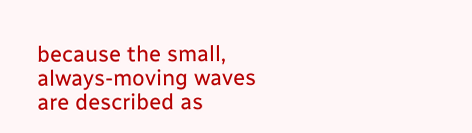because the small, always-moving waves are described as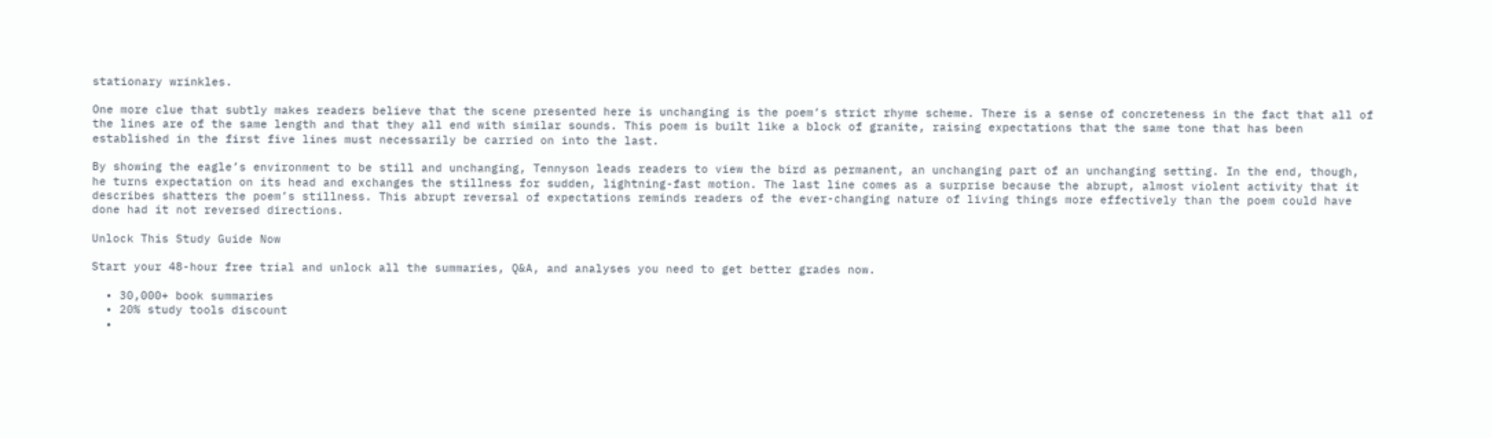stationary wrinkles.

One more clue that subtly makes readers believe that the scene presented here is unchanging is the poem’s strict rhyme scheme. There is a sense of concreteness in the fact that all of the lines are of the same length and that they all end with similar sounds. This poem is built like a block of granite, raising expectations that the same tone that has been established in the first five lines must necessarily be carried on into the last.

By showing the eagle’s environment to be still and unchanging, Tennyson leads readers to view the bird as permanent, an unchanging part of an unchanging setting. In the end, though, he turns expectation on its head and exchanges the stillness for sudden, lightning-fast motion. The last line comes as a surprise because the abrupt, almost violent activity that it describes shatters the poem’s stillness. This abrupt reversal of expectations reminds readers of the ever-changing nature of living things more effectively than the poem could have done had it not reversed directions.

Unlock This Study Guide Now

Start your 48-hour free trial and unlock all the summaries, Q&A, and analyses you need to get better grades now.

  • 30,000+ book summaries
  • 20% study tools discount
  •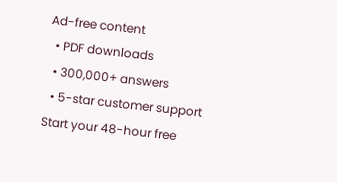Ad-free content
  • PDF downloads
  • 300,000+ answers
  • 5-star customer support
Start your 48-hour free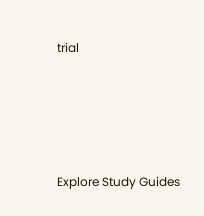trial




Explore Study Guides